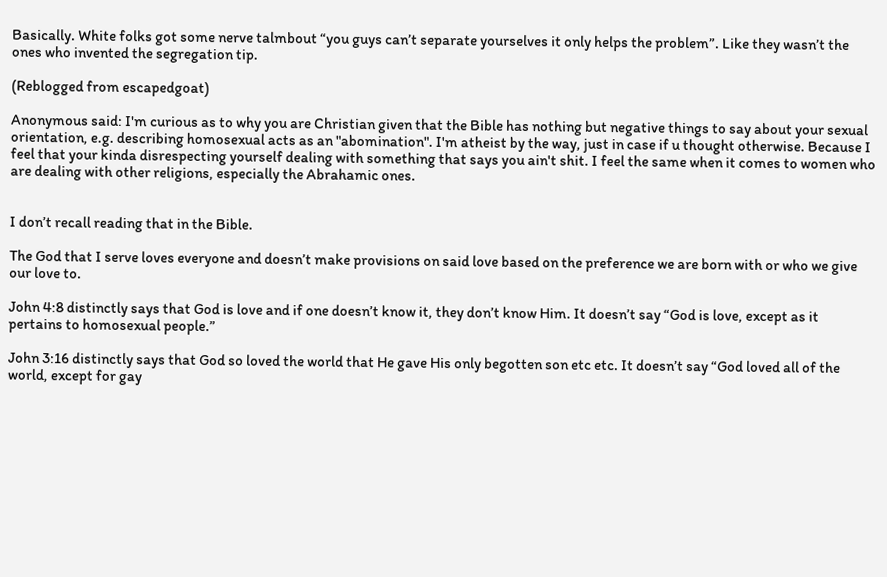Basically. White folks got some nerve talmbout “you guys can’t separate yourselves it only helps the problem”. Like they wasn’t the ones who invented the segregation tip.

(Reblogged from escapedgoat)

Anonymous said: I'm curious as to why you are Christian given that the Bible has nothing but negative things to say about your sexual orientation, e.g. describing homosexual acts as an "abomination". I'm atheist by the way, just in case if u thought otherwise. Because I feel that your kinda disrespecting yourself dealing with something that says you ain't shit. I feel the same when it comes to women who are dealing with other religions, especially the Abrahamic ones.


I don’t recall reading that in the Bible.

The God that I serve loves everyone and doesn’t make provisions on said love based on the preference we are born with or who we give our love to.

John 4:8 distinctly says that God is love and if one doesn’t know it, they don’t know Him. It doesn’t say “God is love, except as it pertains to homosexual people.”

John 3:16 distinctly says that God so loved the world that He gave His only begotten son etc etc. It doesn’t say “God loved all of the world, except for gay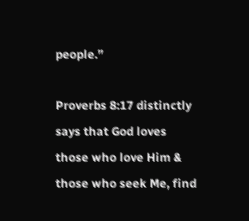people.”

Proverbs 8:17 distinctly says that God loves those who love Him & those who seek Me, find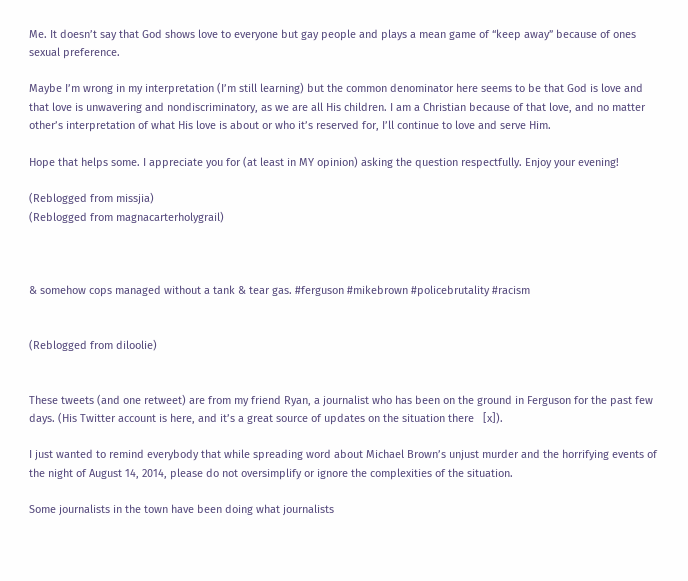Me. It doesn’t say that God shows love to everyone but gay people and plays a mean game of “keep away” because of ones sexual preference.

Maybe I’m wrong in my interpretation (I’m still learning) but the common denominator here seems to be that God is love and that love is unwavering and nondiscriminatory, as we are all His children. I am a Christian because of that love, and no matter other’s interpretation of what His love is about or who it’s reserved for, I’ll continue to love and serve Him.

Hope that helps some. I appreciate you for (at least in MY opinion) asking the question respectfully. Enjoy your evening!

(Reblogged from missjia)
(Reblogged from magnacarterholygrail)



& somehow cops managed without a tank & tear gas. #ferguson #mikebrown #policebrutality #racism


(Reblogged from diloolie)


These tweets (and one retweet) are from my friend Ryan, a journalist who has been on the ground in Ferguson for the past few days. (His Twitter account is here, and it’s a great source of updates on the situation there   [x]).

I just wanted to remind everybody that while spreading word about Michael Brown’s unjust murder and the horrifying events of the night of August 14, 2014, please do not oversimplify or ignore the complexities of the situation.

Some journalists in the town have been doing what journalists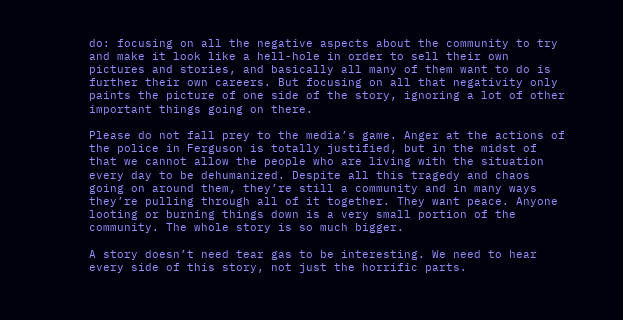do: focusing on all the negative aspects about the community to try and make it look like a hell-hole in order to sell their own pictures and stories, and basically all many of them want to do is further their own careers. But focusing on all that negativity only paints the picture of one side of the story, ignoring a lot of other important things going on there.

Please do not fall prey to the media’s game. Anger at the actions of the police in Ferguson is totally justified, but in the midst of that we cannot allow the people who are living with the situation every day to be dehumanized. Despite all this tragedy and chaos going on around them, they’re still a community and in many ways they’re pulling through all of it together. They want peace. Anyone looting or burning things down is a very small portion of the community. The whole story is so much bigger.

A story doesn’t need tear gas to be interesting. We need to hear every side of this story, not just the horrific parts.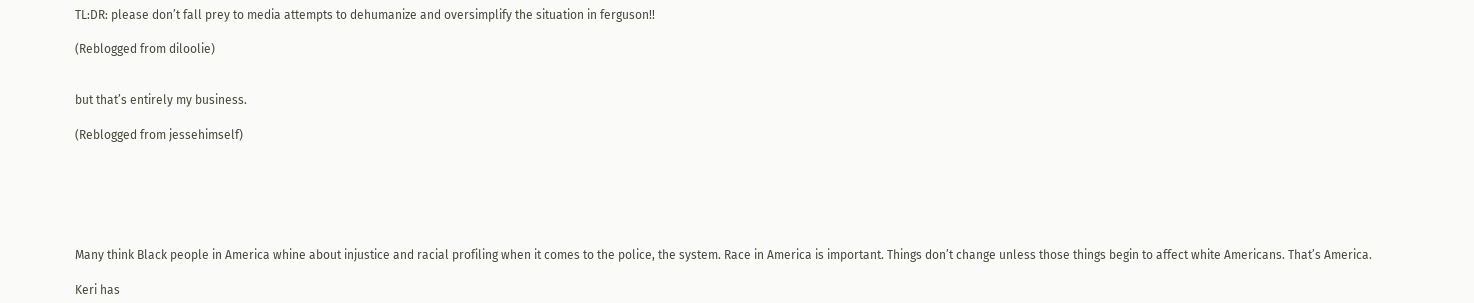TL:DR: please don’t fall prey to media attempts to dehumanize and oversimplify the situation in ferguson!!

(Reblogged from diloolie)


but that’s entirely my business.

(Reblogged from jessehimself)






Many think Black people in America whine about injustice and racial profiling when it comes to the police, the system. Race in America is important. Things don’t change unless those things begin to affect white Americans. That’s America.

Keri has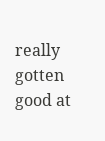really gotten good at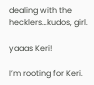dealing with the hecklers…kudos, girl.

yaaas Keri!

I’m rooting for Keri.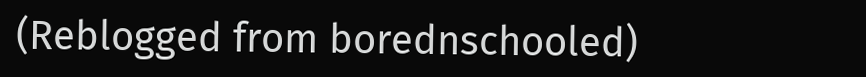(Reblogged from borednschooled)